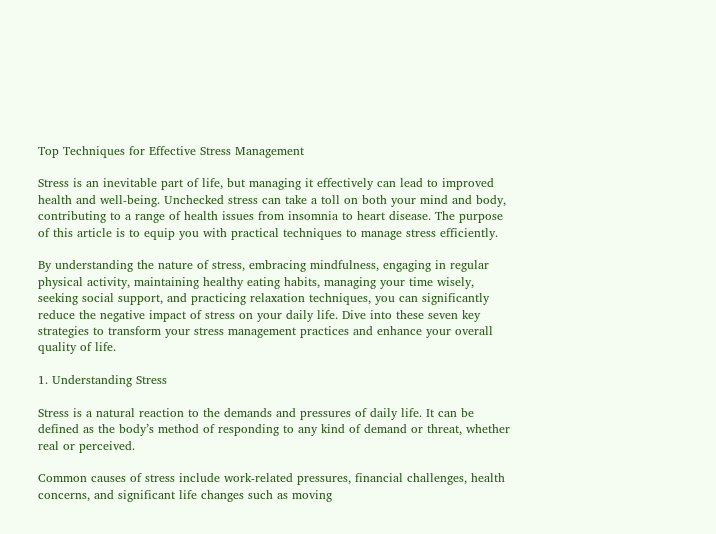Top Techniques for Effective Stress Management

Stress is an inevitable part of life, but managing it effectively can lead to improved health and well-being. Unchecked stress can take a toll on both your mind and body, contributing to a range of health issues from insomnia to heart disease. The purpose of this article is to equip you with practical techniques to manage stress efficiently.

By understanding the nature of stress, embracing mindfulness, engaging in regular physical activity, maintaining healthy eating habits, managing your time wisely, seeking social support, and practicing relaxation techniques, you can significantly reduce the negative impact of stress on your daily life. Dive into these seven key strategies to transform your stress management practices and enhance your overall quality of life.

1. Understanding Stress

Stress is a natural reaction to the demands and pressures of daily life. It can be defined as the body’s method of responding to any kind of demand or threat, whether real or perceived.

Common causes of stress include work-related pressures, financial challenges, health concerns, and significant life changes such as moving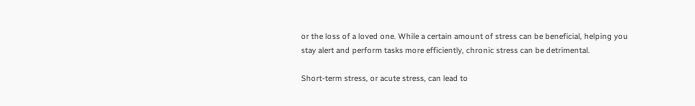or the loss of a loved one. While a certain amount of stress can be beneficial, helping you stay alert and perform tasks more efficiently, chronic stress can be detrimental.

Short-term stress, or acute stress, can lead to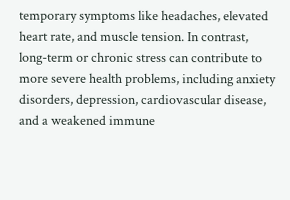temporary symptoms like headaches, elevated heart rate, and muscle tension. In contrast, long-term or chronic stress can contribute to more severe health problems, including anxiety disorders, depression, cardiovascular disease, and a weakened immune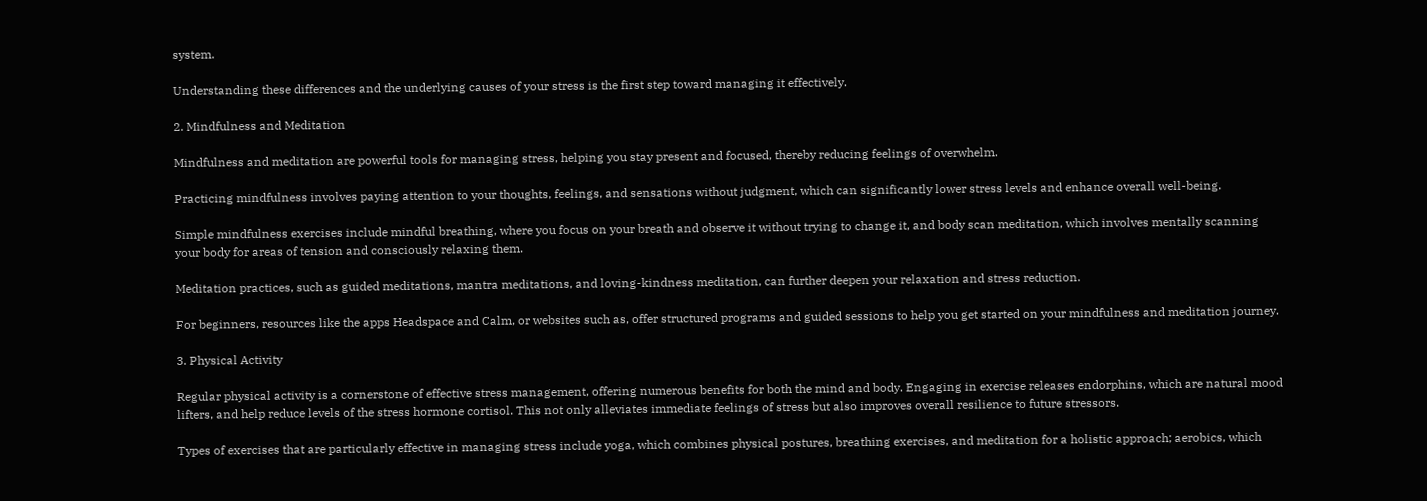system.

Understanding these differences and the underlying causes of your stress is the first step toward managing it effectively.

2. Mindfulness and Meditation

Mindfulness and meditation are powerful tools for managing stress, helping you stay present and focused, thereby reducing feelings of overwhelm.

Practicing mindfulness involves paying attention to your thoughts, feelings, and sensations without judgment, which can significantly lower stress levels and enhance overall well-being.

Simple mindfulness exercises include mindful breathing, where you focus on your breath and observe it without trying to change it, and body scan meditation, which involves mentally scanning your body for areas of tension and consciously relaxing them.

Meditation practices, such as guided meditations, mantra meditations, and loving-kindness meditation, can further deepen your relaxation and stress reduction.

For beginners, resources like the apps Headspace and Calm, or websites such as, offer structured programs and guided sessions to help you get started on your mindfulness and meditation journey.

3. Physical Activity

Regular physical activity is a cornerstone of effective stress management, offering numerous benefits for both the mind and body. Engaging in exercise releases endorphins, which are natural mood lifters, and help reduce levels of the stress hormone cortisol. This not only alleviates immediate feelings of stress but also improves overall resilience to future stressors.

Types of exercises that are particularly effective in managing stress include yoga, which combines physical postures, breathing exercises, and meditation for a holistic approach; aerobics, which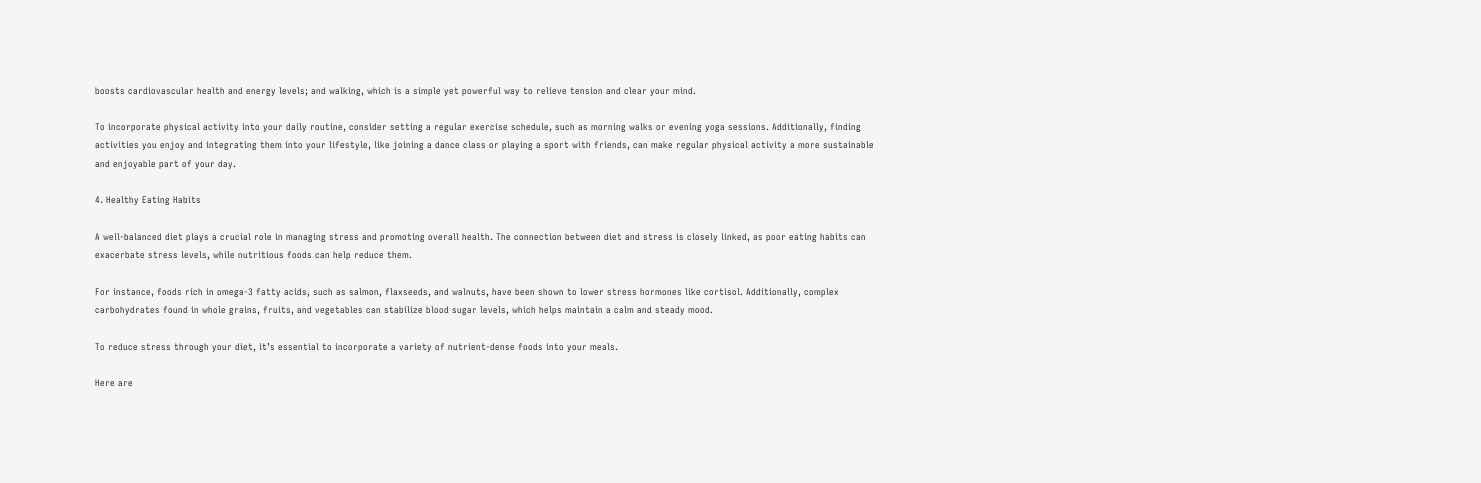boosts cardiovascular health and energy levels; and walking, which is a simple yet powerful way to relieve tension and clear your mind.

To incorporate physical activity into your daily routine, consider setting a regular exercise schedule, such as morning walks or evening yoga sessions. Additionally, finding activities you enjoy and integrating them into your lifestyle, like joining a dance class or playing a sport with friends, can make regular physical activity a more sustainable and enjoyable part of your day.

4. Healthy Eating Habits

A well-balanced diet plays a crucial role in managing stress and promoting overall health. The connection between diet and stress is closely linked, as poor eating habits can exacerbate stress levels, while nutritious foods can help reduce them.

For instance, foods rich in omega-3 fatty acids, such as salmon, flaxseeds, and walnuts, have been shown to lower stress hormones like cortisol. Additionally, complex carbohydrates found in whole grains, fruits, and vegetables can stabilize blood sugar levels, which helps maintain a calm and steady mood.

To reduce stress through your diet, it’s essential to incorporate a variety of nutrient-dense foods into your meals.

Here are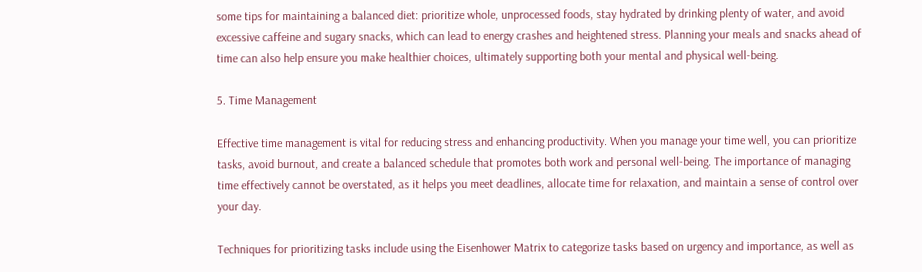some tips for maintaining a balanced diet: prioritize whole, unprocessed foods, stay hydrated by drinking plenty of water, and avoid excessive caffeine and sugary snacks, which can lead to energy crashes and heightened stress. Planning your meals and snacks ahead of time can also help ensure you make healthier choices, ultimately supporting both your mental and physical well-being.

5. Time Management

Effective time management is vital for reducing stress and enhancing productivity. When you manage your time well, you can prioritize tasks, avoid burnout, and create a balanced schedule that promotes both work and personal well-being. The importance of managing time effectively cannot be overstated, as it helps you meet deadlines, allocate time for relaxation, and maintain a sense of control over your day.

Techniques for prioritizing tasks include using the Eisenhower Matrix to categorize tasks based on urgency and importance, as well as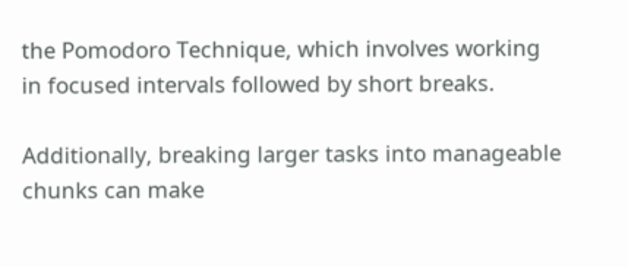the Pomodoro Technique, which involves working in focused intervals followed by short breaks.

Additionally, breaking larger tasks into manageable chunks can make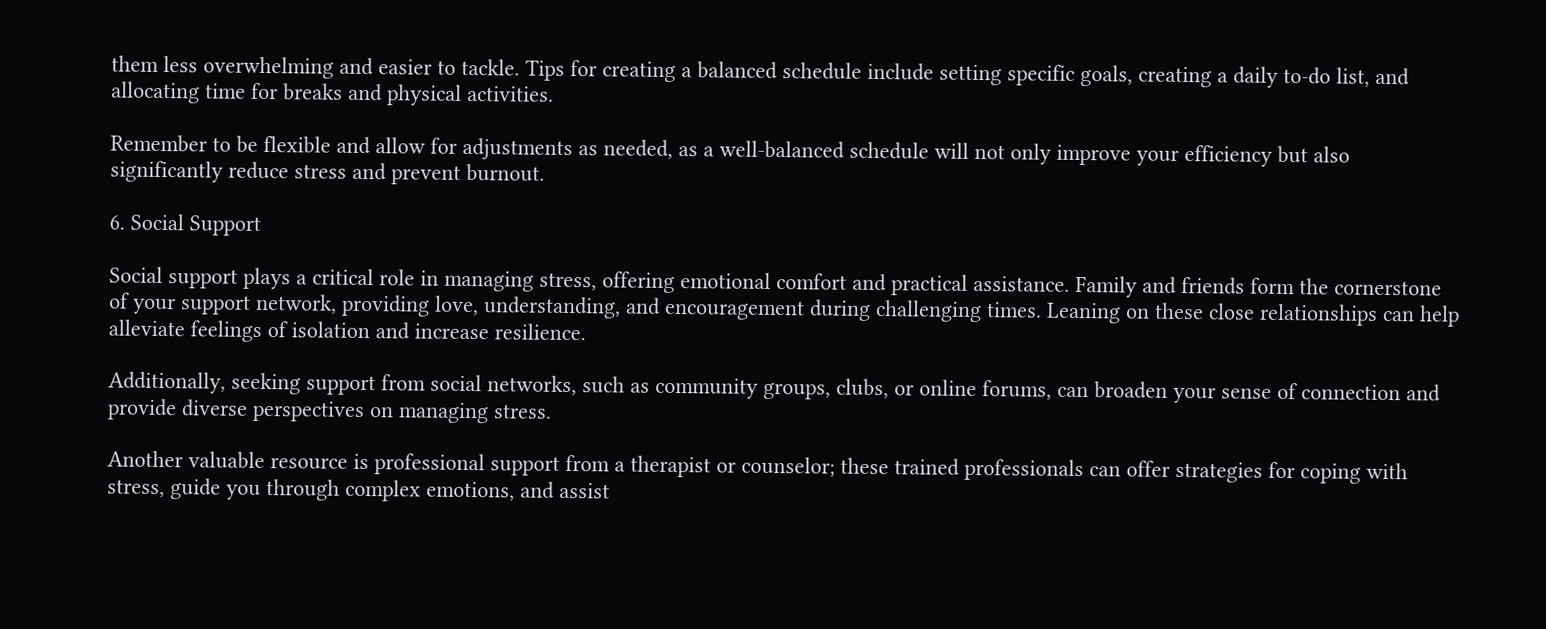them less overwhelming and easier to tackle. Tips for creating a balanced schedule include setting specific goals, creating a daily to-do list, and allocating time for breaks and physical activities.

Remember to be flexible and allow for adjustments as needed, as a well-balanced schedule will not only improve your efficiency but also significantly reduce stress and prevent burnout.

6. Social Support

Social support plays a critical role in managing stress, offering emotional comfort and practical assistance. Family and friends form the cornerstone of your support network, providing love, understanding, and encouragement during challenging times. Leaning on these close relationships can help alleviate feelings of isolation and increase resilience.

Additionally, seeking support from social networks, such as community groups, clubs, or online forums, can broaden your sense of connection and provide diverse perspectives on managing stress.

Another valuable resource is professional support from a therapist or counselor; these trained professionals can offer strategies for coping with stress, guide you through complex emotions, and assist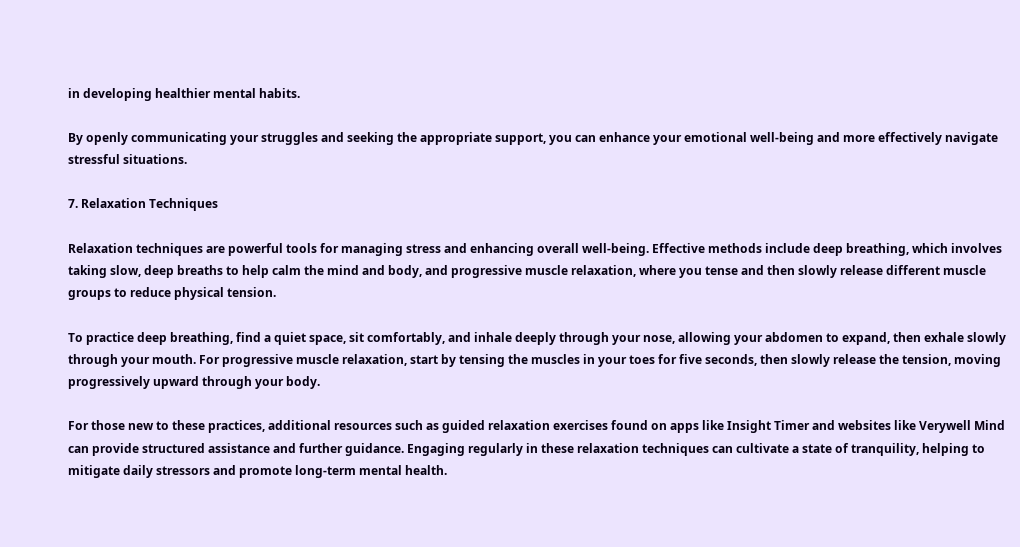in developing healthier mental habits.

By openly communicating your struggles and seeking the appropriate support, you can enhance your emotional well-being and more effectively navigate stressful situations.

7. Relaxation Techniques

Relaxation techniques are powerful tools for managing stress and enhancing overall well-being. Effective methods include deep breathing, which involves taking slow, deep breaths to help calm the mind and body, and progressive muscle relaxation, where you tense and then slowly release different muscle groups to reduce physical tension.

To practice deep breathing, find a quiet space, sit comfortably, and inhale deeply through your nose, allowing your abdomen to expand, then exhale slowly through your mouth. For progressive muscle relaxation, start by tensing the muscles in your toes for five seconds, then slowly release the tension, moving progressively upward through your body.

For those new to these practices, additional resources such as guided relaxation exercises found on apps like Insight Timer and websites like Verywell Mind can provide structured assistance and further guidance. Engaging regularly in these relaxation techniques can cultivate a state of tranquility, helping to mitigate daily stressors and promote long-term mental health.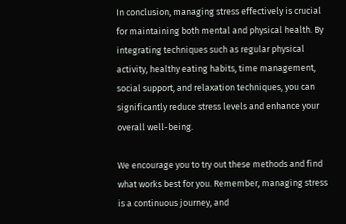In conclusion, managing stress effectively is crucial for maintaining both mental and physical health. By integrating techniques such as regular physical activity, healthy eating habits, time management, social support, and relaxation techniques, you can significantly reduce stress levels and enhance your overall well-being.

We encourage you to try out these methods and find what works best for you. Remember, managing stress is a continuous journey, and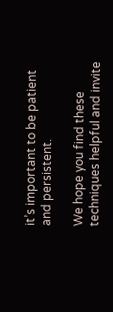it’s important to be patient and persistent.

We hope you find these techniques helpful and invite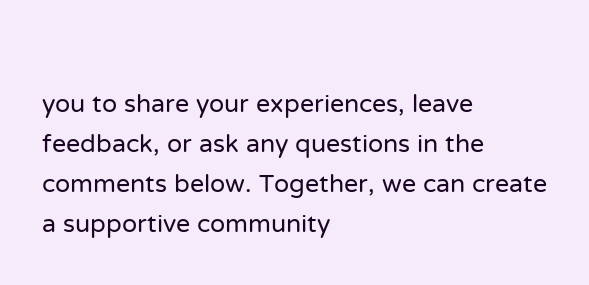you to share your experiences, leave feedback, or ask any questions in the comments below. Together, we can create a supportive community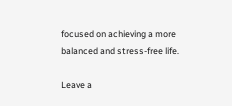focused on achieving a more balanced and stress-free life.

Leave a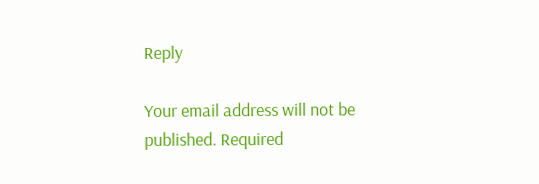Reply

Your email address will not be published. Required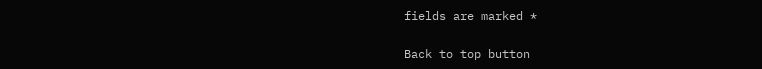fields are marked *

Back to top button